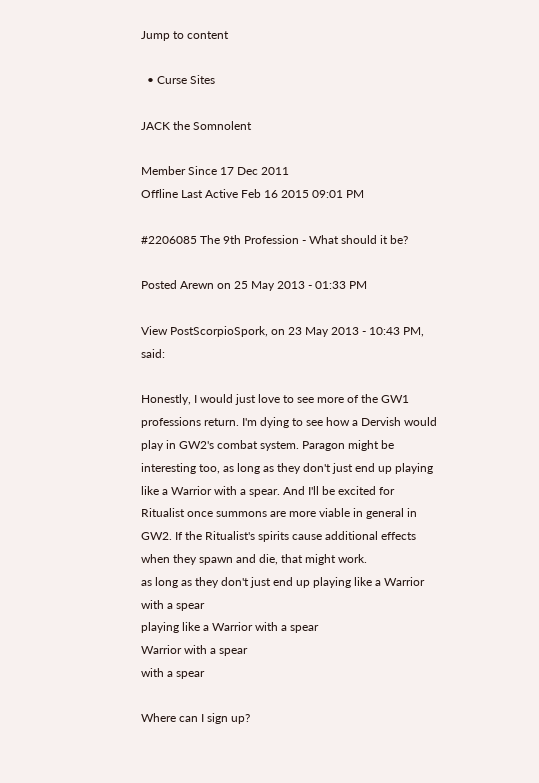Jump to content

  • Curse Sites

JACK the Somnolent

Member Since 17 Dec 2011
Offline Last Active Feb 16 2015 09:01 PM

#2206085 The 9th Profession - What should it be?

Posted Arewn on 25 May 2013 - 01:33 PM

View PostScorpioSpork, on 23 May 2013 - 10:43 PM, said:

Honestly, I would just love to see more of the GW1 professions return. I'm dying to see how a Dervish would play in GW2's combat system. Paragon might be interesting too, as long as they don't just end up playing like a Warrior with a spear. And I'll be excited for Ritualist once summons are more viable in general in GW2. If the Ritualist's spirits cause additional effects when they spawn and die, that might work.
as long as they don't just end up playing like a Warrior with a spear
playing like a Warrior with a spear
Warrior with a spear
with a spear

Where can I sign up?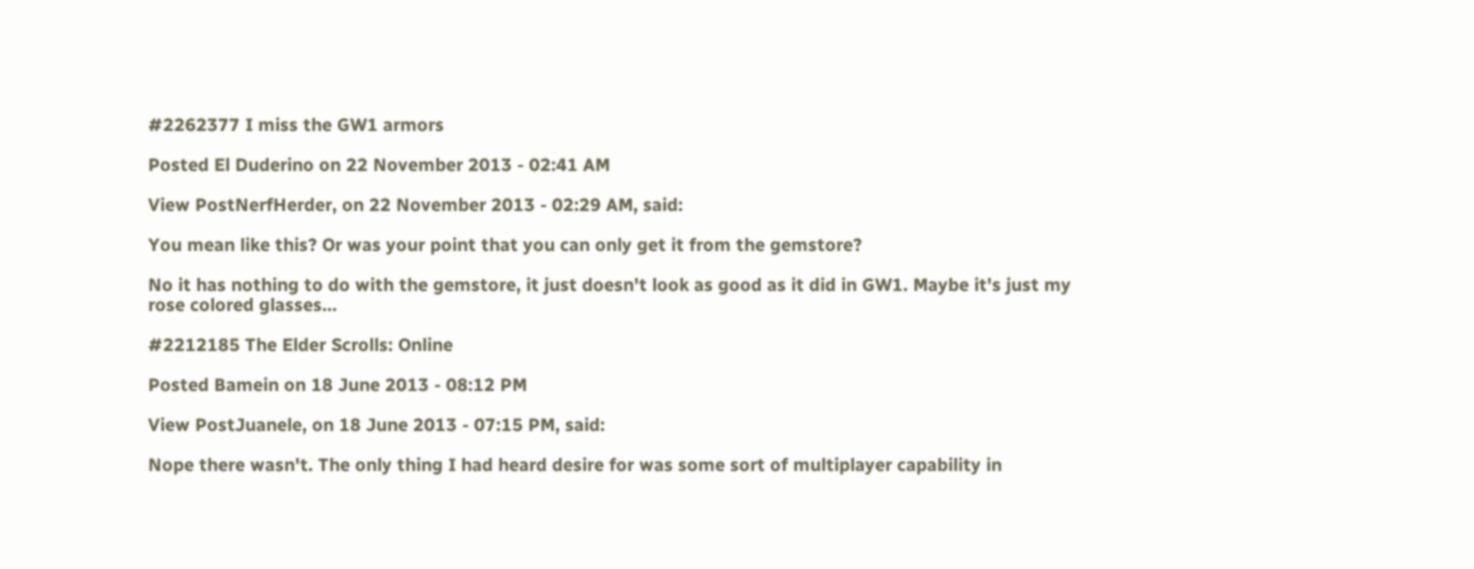#2262377 I miss the GW1 armors

Posted El Duderino on 22 November 2013 - 02:41 AM

View PostNerfHerder, on 22 November 2013 - 02:29 AM, said:

You mean like this? Or was your point that you can only get it from the gemstore?

No it has nothing to do with the gemstore, it just doesn't look as good as it did in GW1. Maybe it's just my rose colored glasses...

#2212185 The Elder Scrolls: Online

Posted Bamein on 18 June 2013 - 08:12 PM

View PostJuanele, on 18 June 2013 - 07:15 PM, said:

Nope there wasn't. The only thing I had heard desire for was some sort of multiplayer capability in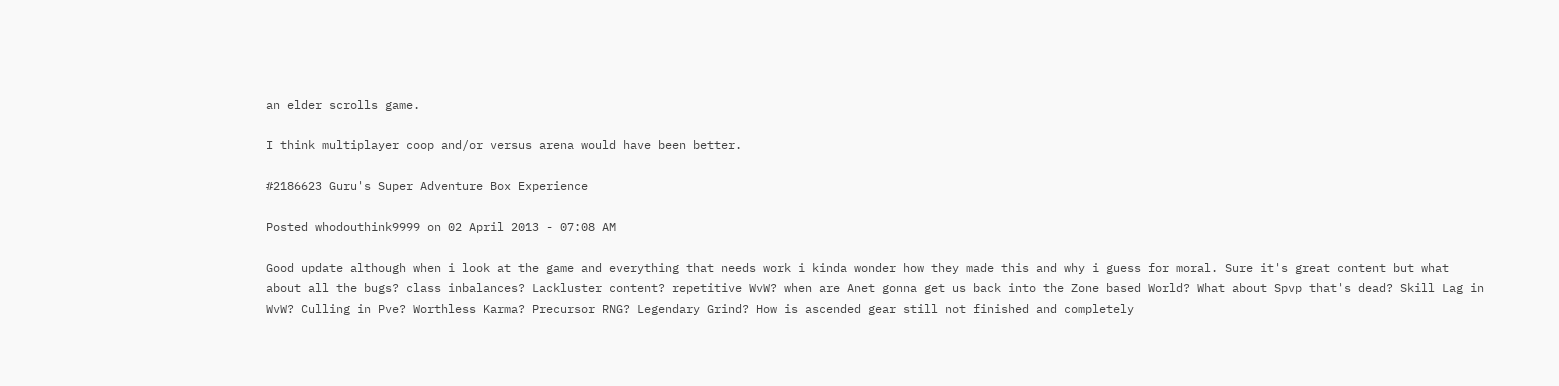an elder scrolls game.

I think multiplayer coop and/or versus arena would have been better.

#2186623 Guru's Super Adventure Box Experience

Posted whodouthink9999 on 02 April 2013 - 07:08 AM

Good update although when i look at the game and everything that needs work i kinda wonder how they made this and why i guess for moral. Sure it's great content but what about all the bugs? class inbalances? Lackluster content? repetitive WvW? when are Anet gonna get us back into the Zone based World? What about Spvp that's dead? Skill Lag in WvW? Culling in Pve? Worthless Karma? Precursor RNG? Legendary Grind? How is ascended gear still not finished and completely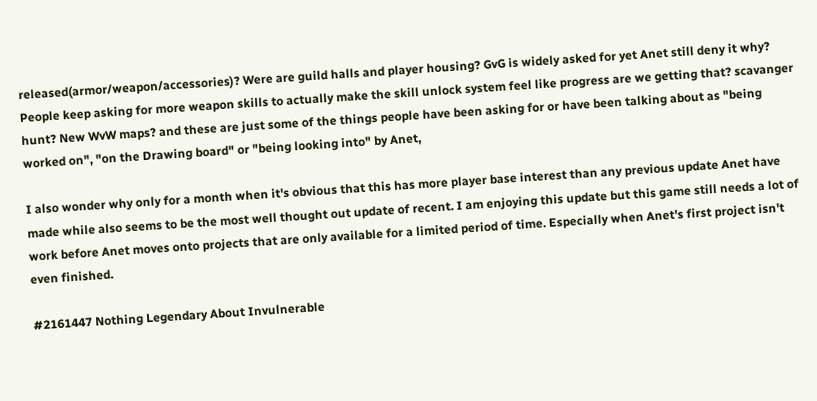released(armor/weapon/accessories)? Were are guild halls and player housing? GvG is widely asked for yet Anet still deny it why? People keep asking for more weapon skills to actually make the skill unlock system feel like progress are we getting that? scavanger hunt? New WvW maps? and these are just some of the things people have been asking for or have been talking about as "being worked on", "on the Drawing board" or "being looking into" by Anet,

I also wonder why only for a month when it's obvious that this has more player base interest than any previous update Anet have made while also seems to be the most well thought out update of recent. I am enjoying this update but this game still needs a lot of work before Anet moves onto projects that are only available for a limited period of time. Especially when Anet's first project isn't even finished.

#2161447 Nothing Legendary About Invulnerable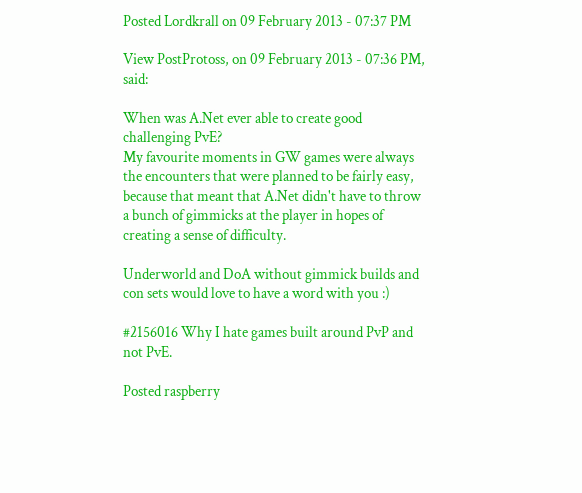Posted Lordkrall on 09 February 2013 - 07:37 PM

View PostProtoss, on 09 February 2013 - 07:36 PM, said:

When was A.Net ever able to create good challenging PvE?
My favourite moments in GW games were always the encounters that were planned to be fairly easy, because that meant that A.Net didn't have to throw a bunch of gimmicks at the player in hopes of creating a sense of difficulty.

Underworld and DoA without gimmick builds and con sets would love to have a word with you :)

#2156016 Why I hate games built around PvP and not PvE.

Posted raspberry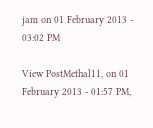jam on 01 February 2013 - 03:02 PM

View PostMethal11, on 01 February 2013 - 01:57 PM,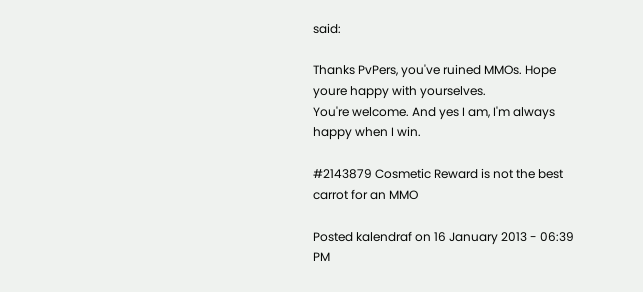said:

Thanks PvPers, you've ruined MMOs. Hope youre happy with yourselves.
You're welcome. And yes I am, I'm always happy when I win.

#2143879 Cosmetic Reward is not the best carrot for an MMO

Posted kalendraf on 16 January 2013 - 06:39 PM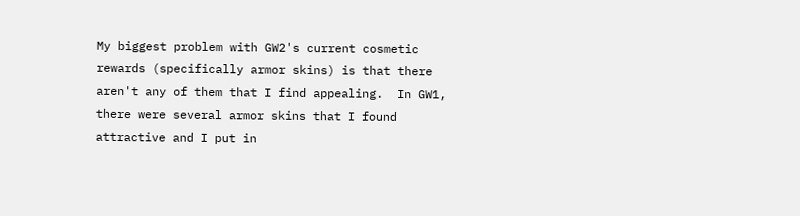My biggest problem with GW2's current cosmetic rewards (specifically armor skins) is that there aren't any of them that I find appealing.  In GW1, there were several armor skins that I found attractive and I put in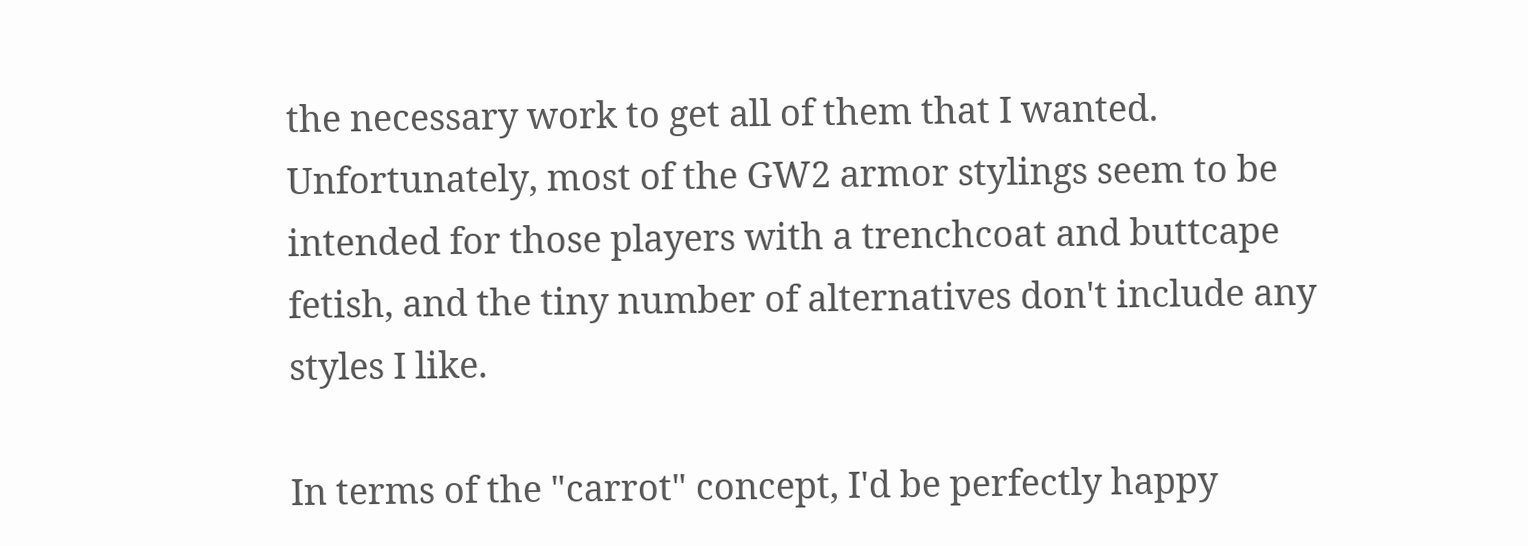the necessary work to get all of them that I wanted.  Unfortunately, most of the GW2 armor stylings seem to be intended for those players with a trenchcoat and buttcape fetish, and the tiny number of alternatives don't include any styles I like.

In terms of the "carrot" concept, I'd be perfectly happy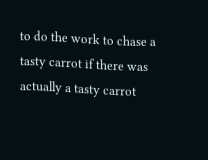to do the work to chase a tasty carrot if there was actually a tasty carrot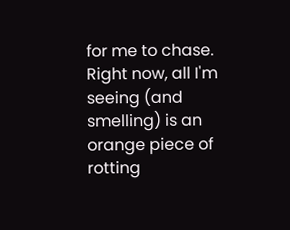for me to chase.  Right now, all I'm seeing (and smelling) is an orange piece of rotting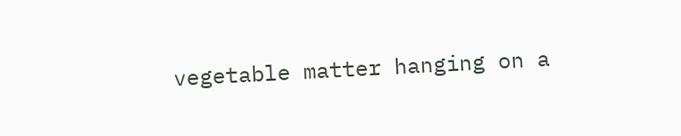vegetable matter hanging on a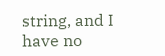string, and I have no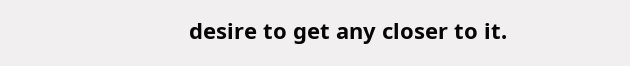desire to get any closer to it.